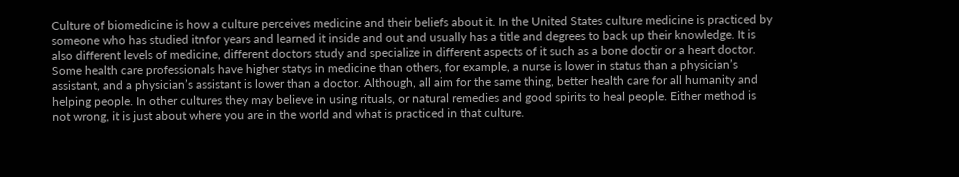Culture of biomedicine is how a culture perceives medicine and their beliefs about it. In the United States culture medicine is practiced by someone who has studied itnfor years and learned it inside and out and usually has a title and degrees to back up their knowledge. It is also different levels of medicine, different doctors study and specialize in different aspects of it such as a bone doctir or a heart doctor. Some health care professionals have higher statys in medicine than others, for example, a nurse is lower in status than a physician’s assistant, and a physician’s assistant is lower than a doctor. Although, all aim for the same thing, better health care for all humanity and helping people. In other cultures they may believe in using rituals, or natural remedies and good spirits to heal people. Either method is not wrong, it is just about where you are in the world and what is practiced in that culture.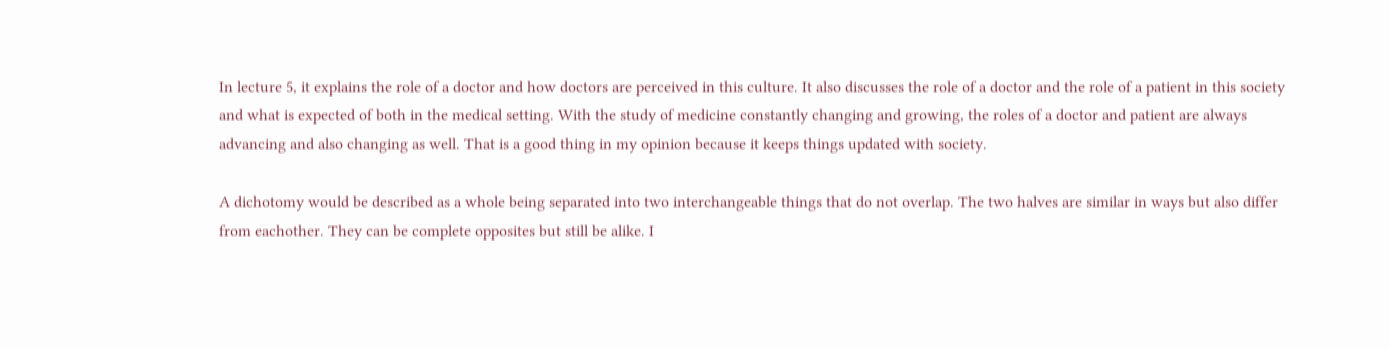In lecture 5, it explains the role of a doctor and how doctors are perceived in this culture. It also discusses the role of a doctor and the role of a patient in this society and what is expected of both in the medical setting. With the study of medicine constantly changing and growing, the roles of a doctor and patient are always advancing and also changing as well. That is a good thing in my opinion because it keeps things updated with society.

A dichotomy would be described as a whole being separated into two interchangeable things that do not overlap. The two halves are similar in ways but also differ from eachother. They can be complete opposites but still be alike. I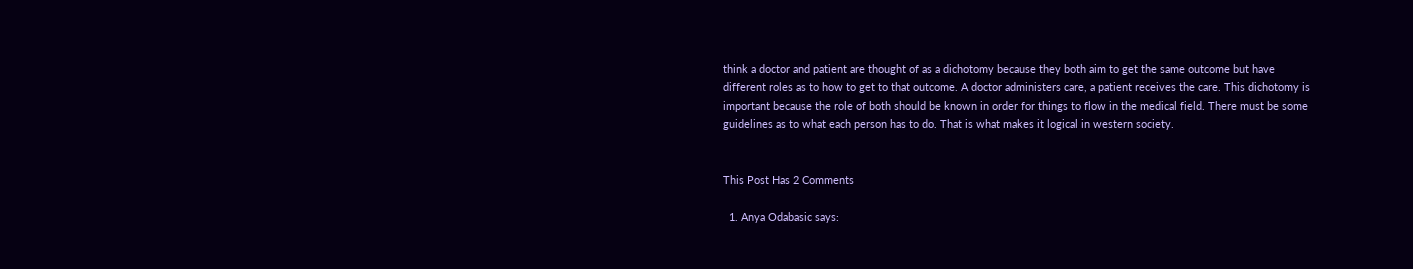think a doctor and patient are thought of as a dichotomy because they both aim to get the same outcome but have different roles as to how to get to that outcome. A doctor administers care, a patient receives the care. This dichotomy is important because the role of both should be known in order for things to flow in the medical field. There must be some guidelines as to what each person has to do. That is what makes it logical in western society.


This Post Has 2 Comments

  1. Anya Odabasic says: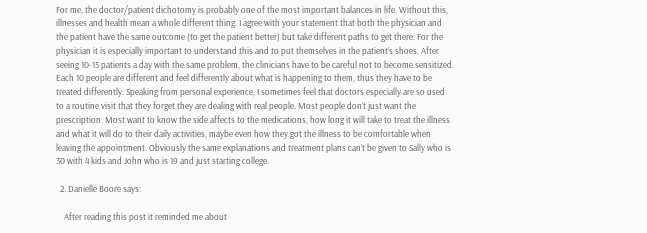For me, the doctor/patient dichotomy is probably one of the most important balances in life. Without this, illnesses and health mean a whole different thing. I agree with your statement that both the physician and the patient have the same outcome (to get the patient better) but take different paths to get there. For the physician it is especially important to understand this and to put themselves in the patient’s shoes. After seeing 10-15 patients a day with the same problem, the clinicians have to be careful not to become sensitized. Each 10 people are different and feel differently about what is happening to them, thus they have to be treated differently. Speaking from personal experience, I sometimes feel that doctors especially are so used to a routine visit that they forget they are dealing with real people. Most people don’t just want the prescription. Most want to know the side affects to the medications, how long it will take to treat the illness and what it will do to their daily activities, maybe even how they got the illness to be comfortable when leaving the appointment. Obviously the same explanations and treatment plans can’t be given to Sally who is 30 with 4 kids and John who is 19 and just starting college.

  2. Danielle Boore says:

    After reading this post it reminded me about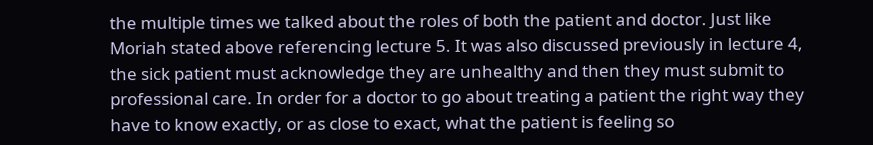the multiple times we talked about the roles of both the patient and doctor. Just like Moriah stated above referencing lecture 5. It was also discussed previously in lecture 4, the sick patient must acknowledge they are unhealthy and then they must submit to professional care. In order for a doctor to go about treating a patient the right way they have to know exactly, or as close to exact, what the patient is feeling so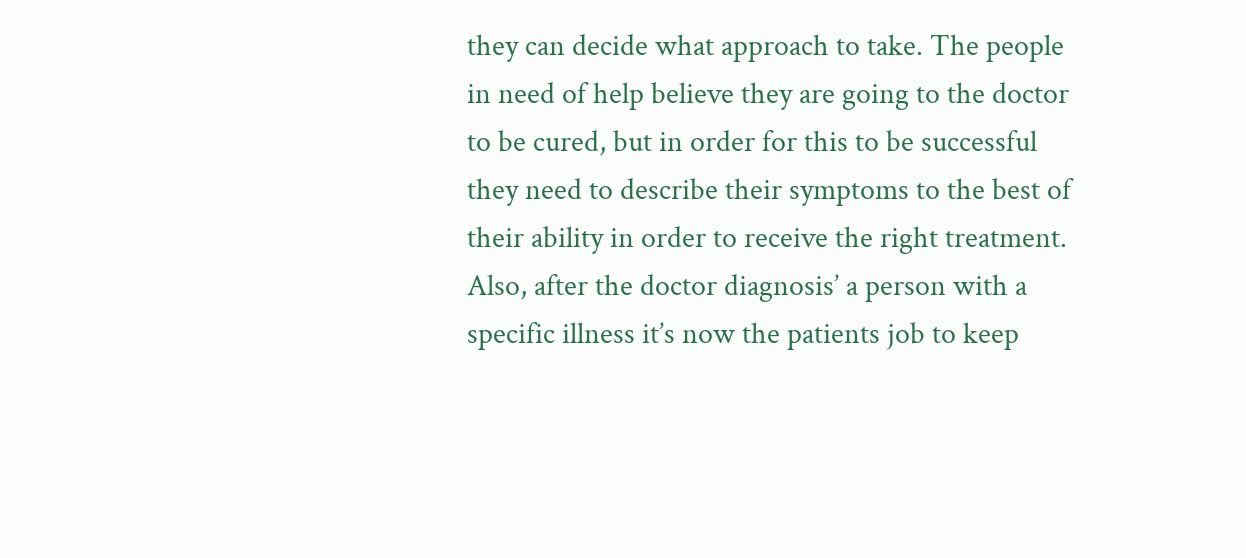they can decide what approach to take. The people in need of help believe they are going to the doctor to be cured, but in order for this to be successful they need to describe their symptoms to the best of their ability in order to receive the right treatment. Also, after the doctor diagnosis’ a person with a specific illness it’s now the patients job to keep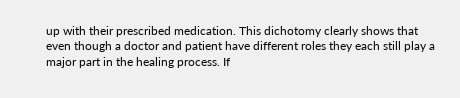up with their prescribed medication. This dichotomy clearly shows that even though a doctor and patient have different roles they each still play a major part in the healing process. If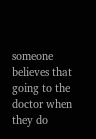someone believes that going to the doctor when they do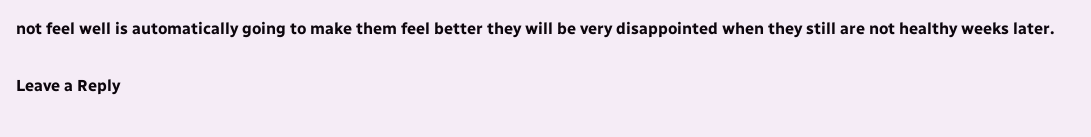not feel well is automatically going to make them feel better they will be very disappointed when they still are not healthy weeks later.

Leave a Reply